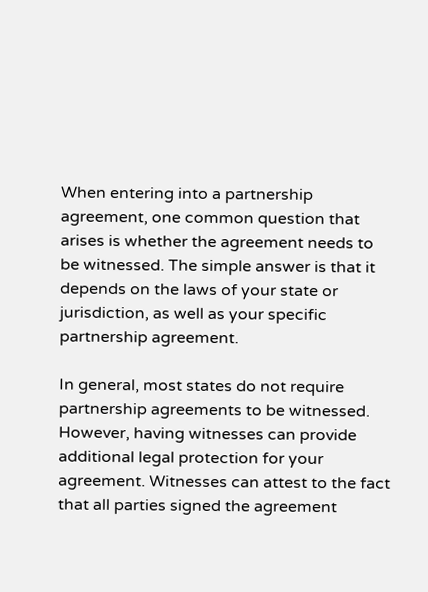When entering into a partnership agreement, one common question that arises is whether the agreement needs to be witnessed. The simple answer is that it depends on the laws of your state or jurisdiction, as well as your specific partnership agreement.

In general, most states do not require partnership agreements to be witnessed. However, having witnesses can provide additional legal protection for your agreement. Witnesses can attest to the fact that all parties signed the agreement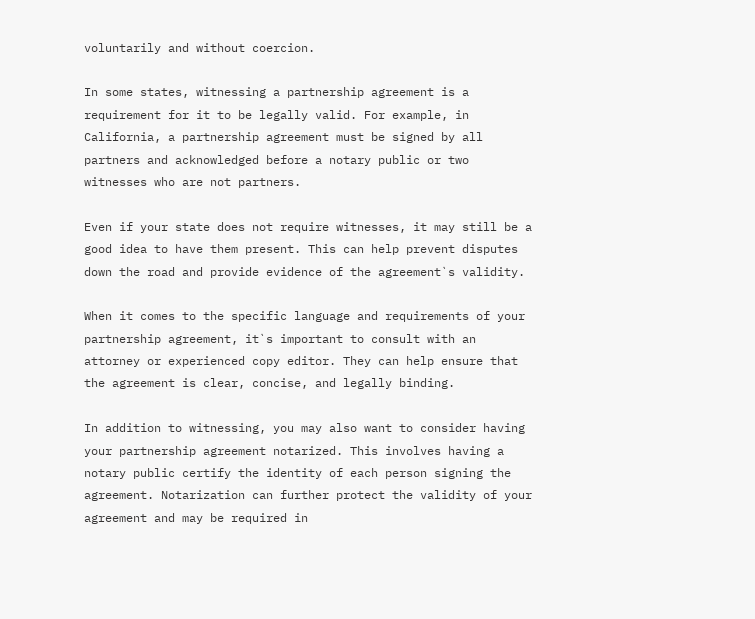voluntarily and without coercion.

In some states, witnessing a partnership agreement is a requirement for it to be legally valid. For example, in California, a partnership agreement must be signed by all partners and acknowledged before a notary public or two witnesses who are not partners.

Even if your state does not require witnesses, it may still be a good idea to have them present. This can help prevent disputes down the road and provide evidence of the agreement`s validity.

When it comes to the specific language and requirements of your partnership agreement, it`s important to consult with an attorney or experienced copy editor. They can help ensure that the agreement is clear, concise, and legally binding.

In addition to witnessing, you may also want to consider having your partnership agreement notarized. This involves having a notary public certify the identity of each person signing the agreement. Notarization can further protect the validity of your agreement and may be required in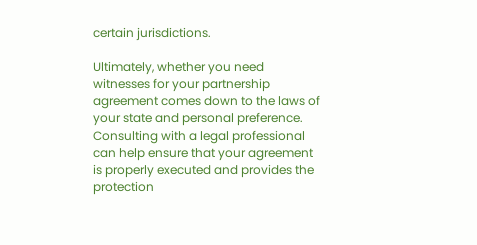certain jurisdictions.

Ultimately, whether you need witnesses for your partnership agreement comes down to the laws of your state and personal preference. Consulting with a legal professional can help ensure that your agreement is properly executed and provides the protection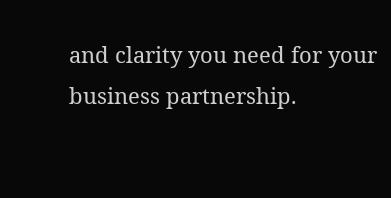and clarity you need for your business partnership.